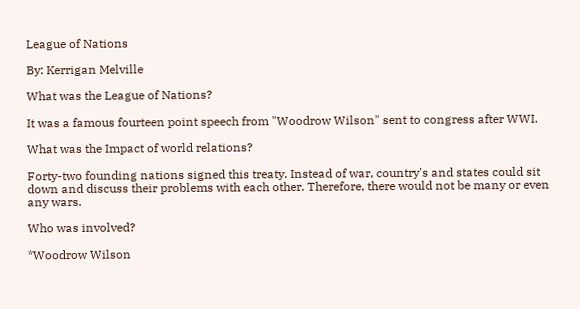League of Nations

By: Kerrigan Melville

What was the League of Nations?

It was a famous fourteen point speech from "Woodrow Wilson" sent to congress after WWI.

What was the Impact of world relations?

Forty-two founding nations signed this treaty. Instead of war, country's and states could sit down and discuss their problems with each other. Therefore, there would not be many or even any wars.

Who was involved?

*Woodrow Wilson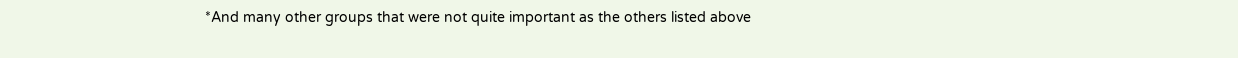*And many other groups that were not quite important as the others listed above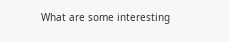What are some interesting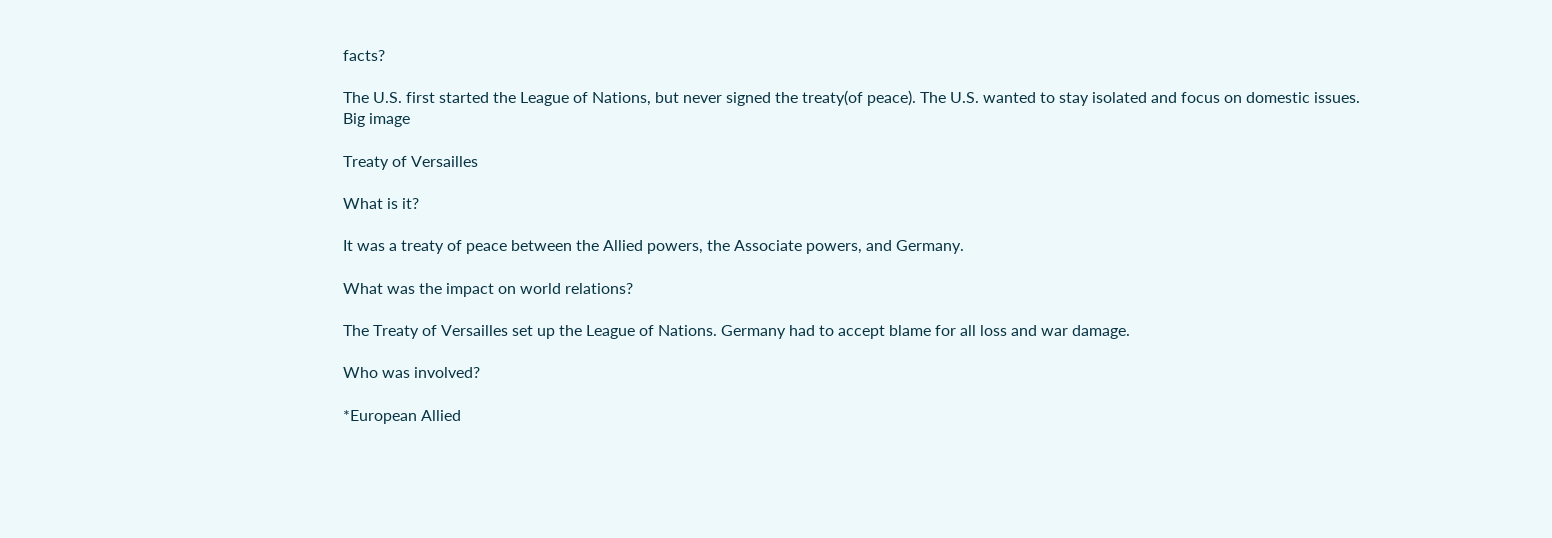facts?

The U.S. first started the League of Nations, but never signed the treaty(of peace). The U.S. wanted to stay isolated and focus on domestic issues.
Big image

Treaty of Versailles

What is it?

It was a treaty of peace between the Allied powers, the Associate powers, and Germany.

What was the impact on world relations?

The Treaty of Versailles set up the League of Nations. Germany had to accept blame for all loss and war damage.

Who was involved?

*European Allied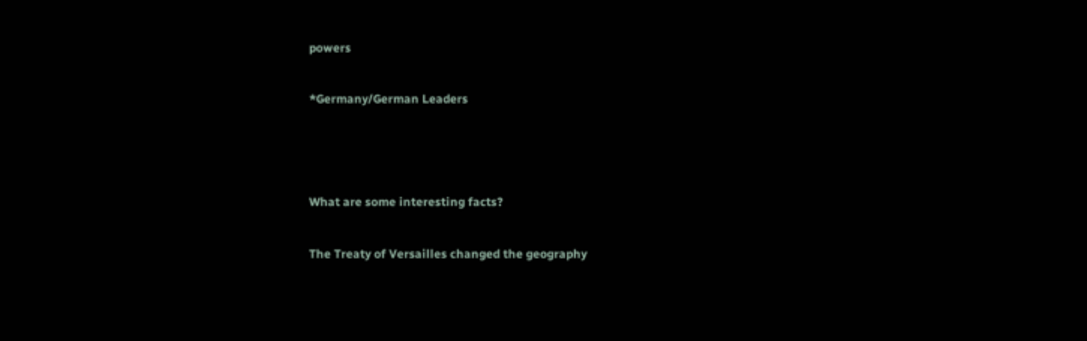powers

*Germany/German Leaders



What are some interesting facts?

The Treaty of Versailles changed the geography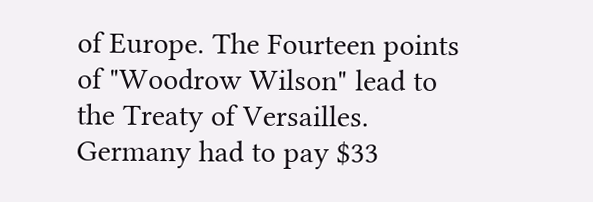of Europe. The Fourteen points of "Woodrow Wilson" lead to the Treaty of Versailles. Germany had to pay $33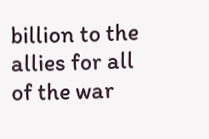billion to the allies for all of the war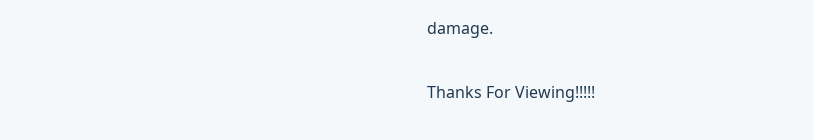damage.

Thanks For Viewing!!!!!